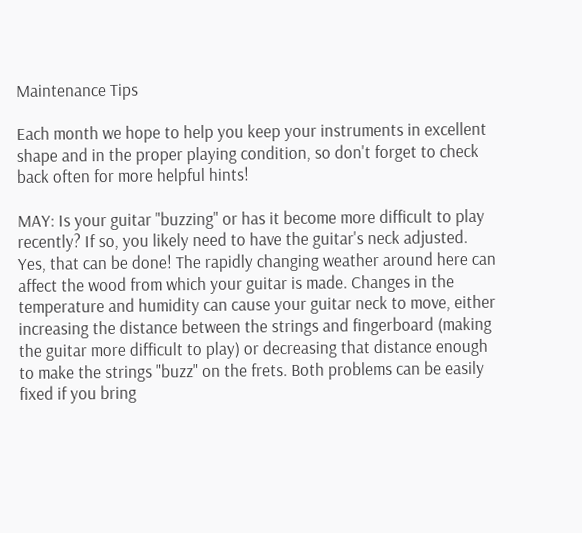Maintenance Tips

Each month we hope to help you keep your instruments in excellent shape and in the proper playing condition, so don't forget to check back often for more helpful hints!

MAY: Is your guitar "buzzing" or has it become more difficult to play recently? If so, you likely need to have the guitar's neck adjusted. Yes, that can be done! The rapidly changing weather around here can affect the wood from which your guitar is made. Changes in the temperature and humidity can cause your guitar neck to move, either increasing the distance between the strings and fingerboard (making the guitar more difficult to play) or decreasing that distance enough to make the strings "buzz" on the frets. Both problems can be easily fixed if you bring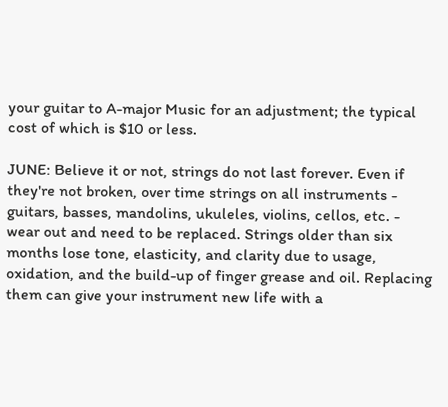your guitar to A-major Music for an adjustment; the typical cost of which is $10 or less.

JUNE: Believe it or not, strings do not last forever. Even if they're not broken, over time strings on all instruments - guitars, basses, mandolins, ukuleles, violins, cellos, etc. - wear out and need to be replaced. Strings older than six months lose tone, elasticity, and clarity due to usage, oxidation, and the build-up of finger grease and oil. Replacing them can give your instrument new life with a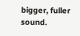bigger, fuller sound.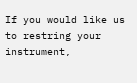If you would like us to restring your instrument,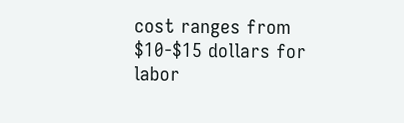cost ranges from $10-$15 dollars for labor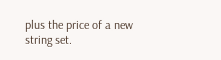plus the price of a new string set.